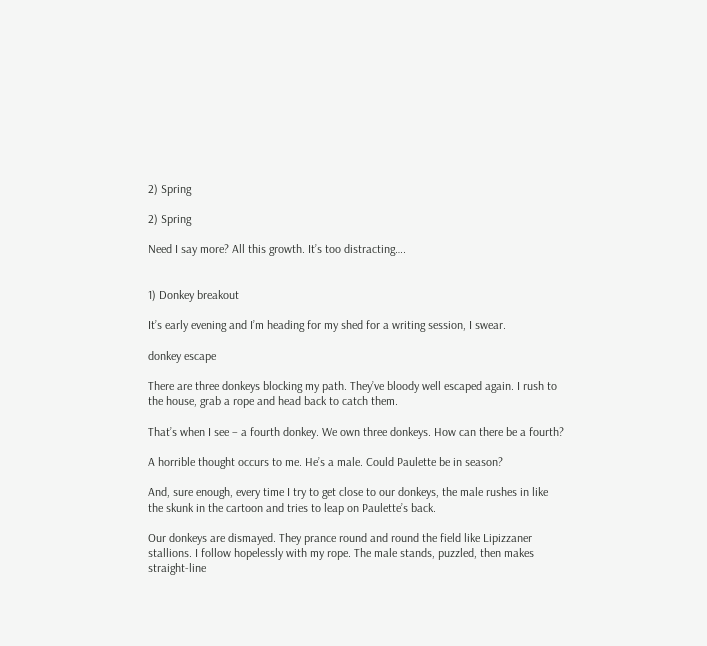2) Spring

2) Spring

Need I say more? All this growth. It’s too distracting….


1) Donkey breakout

It’s early evening and I’m heading for my shed for a writing session, I swear.

donkey escape

There are three donkeys blocking my path. They’ve bloody well escaped again. I rush to the house, grab a rope and head back to catch them.

That’s when I see – a fourth donkey. We own three donkeys. How can there be a fourth?

A horrible thought occurs to me. He’s a male. Could Paulette be in season?

And, sure enough, every time I try to get close to our donkeys, the male rushes in like the skunk in the cartoon and tries to leap on Paulette’s back.

Our donkeys are dismayed. They prance round and round the field like Lipizzaner stallions. I follow hopelessly with my rope. The male stands, puzzled, then makes straight-line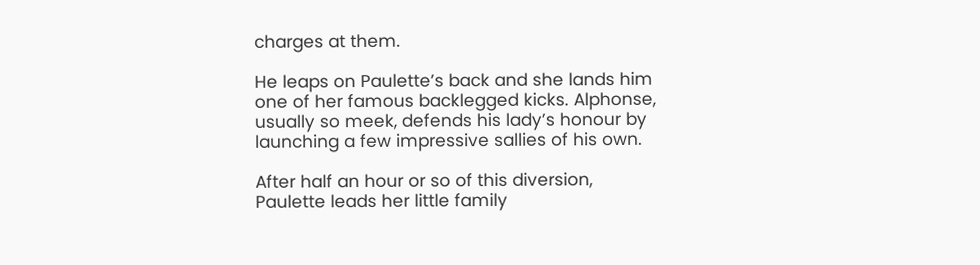charges at them.

He leaps on Paulette’s back and she lands him one of her famous backlegged kicks. Alphonse, usually so meek, defends his lady’s honour by launching a few impressive sallies of his own.

After half an hour or so of this diversion, Paulette leads her little family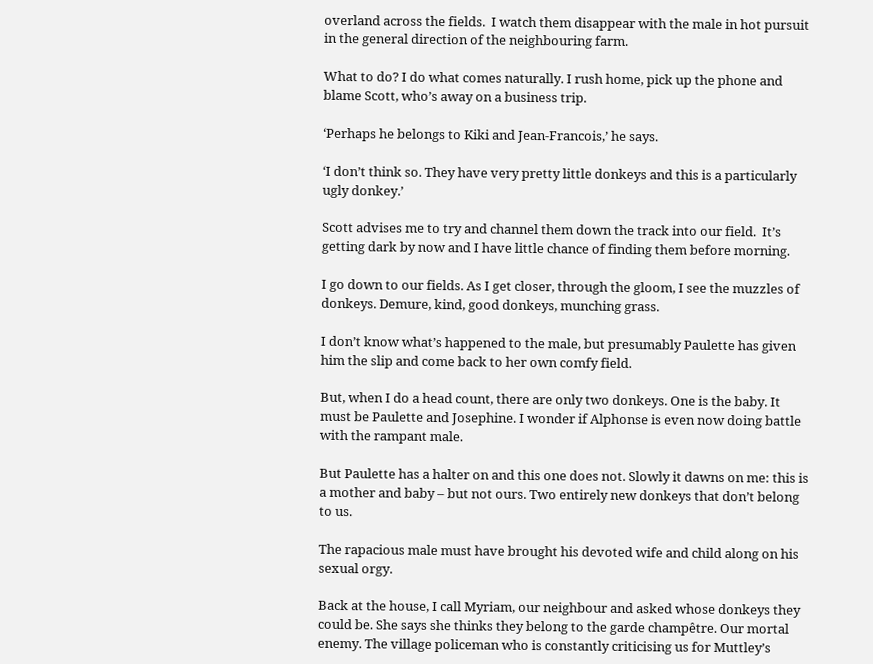overland across the fields.  I watch them disappear with the male in hot pursuit in the general direction of the neighbouring farm.

What to do? I do what comes naturally. I rush home, pick up the phone and blame Scott, who’s away on a business trip.

‘Perhaps he belongs to Kiki and Jean-Francois,’ he says.

‘I don’t think so. They have very pretty little donkeys and this is a particularly ugly donkey.’

Scott advises me to try and channel them down the track into our field.  It’s getting dark by now and I have little chance of finding them before morning.

I go down to our fields. As I get closer, through the gloom, I see the muzzles of donkeys. Demure, kind, good donkeys, munching grass.

I don’t know what’s happened to the male, but presumably Paulette has given him the slip and come back to her own comfy field.

But, when I do a head count, there are only two donkeys. One is the baby. It must be Paulette and Josephine. I wonder if Alphonse is even now doing battle with the rampant male.

But Paulette has a halter on and this one does not. Slowly it dawns on me: this is a mother and baby – but not ours. Two entirely new donkeys that don’t belong to us.

The rapacious male must have brought his devoted wife and child along on his sexual orgy.

Back at the house, I call Myriam, our neighbour and asked whose donkeys they could be. She says she thinks they belong to the garde champêtre. Our mortal enemy. The village policeman who is constantly criticising us for Muttley’s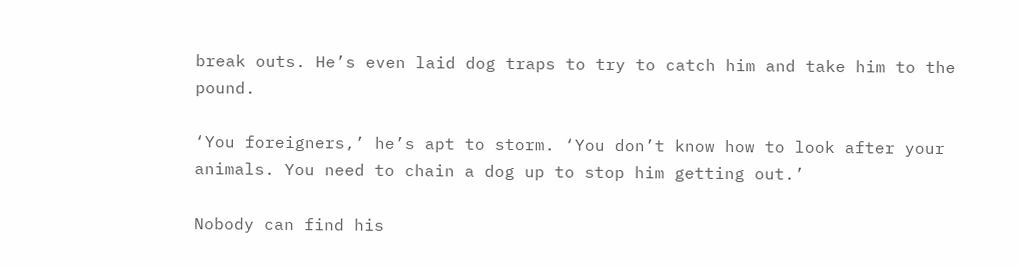break outs. He’s even laid dog traps to try to catch him and take him to the pound.

‘You foreigners,’ he’s apt to storm. ‘You don’t know how to look after your animals. You need to chain a dog up to stop him getting out.’

Nobody can find his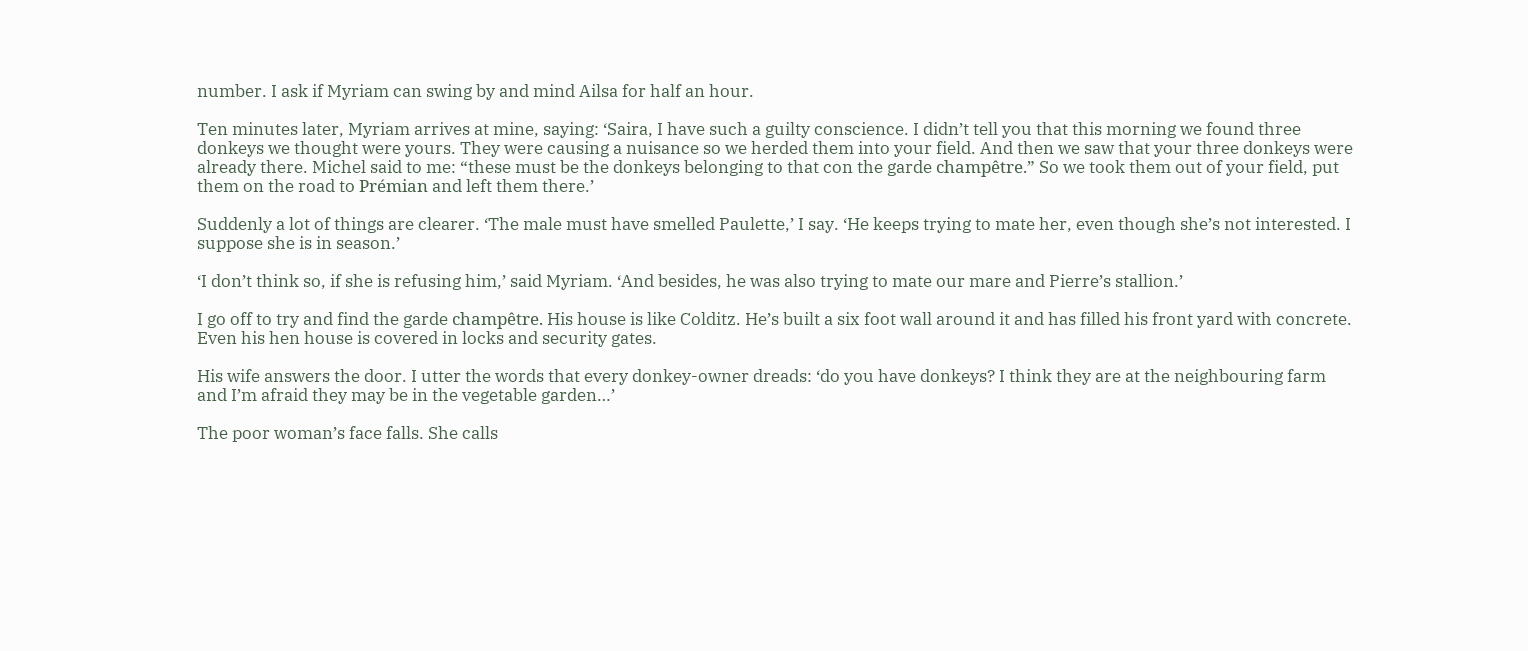number. I ask if Myriam can swing by and mind Ailsa for half an hour.

Ten minutes later, Myriam arrives at mine, saying: ‘Saira, I have such a guilty conscience. I didn’t tell you that this morning we found three donkeys we thought were yours. They were causing a nuisance so we herded them into your field. And then we saw that your three donkeys were already there. Michel said to me: “these must be the donkeys belonging to that con the garde champêtre.” So we took them out of your field, put them on the road to Prémian and left them there.’

Suddenly a lot of things are clearer. ‘The male must have smelled Paulette,’ I say. ‘He keeps trying to mate her, even though she’s not interested. I suppose she is in season.’

‘I don’t think so, if she is refusing him,’ said Myriam. ‘And besides, he was also trying to mate our mare and Pierre’s stallion.’

I go off to try and find the garde champêtre. His house is like Colditz. He’s built a six foot wall around it and has filled his front yard with concrete. Even his hen house is covered in locks and security gates.

His wife answers the door. I utter the words that every donkey-owner dreads: ‘do you have donkeys? I think they are at the neighbouring farm and I’m afraid they may be in the vegetable garden…’

The poor woman’s face falls. She calls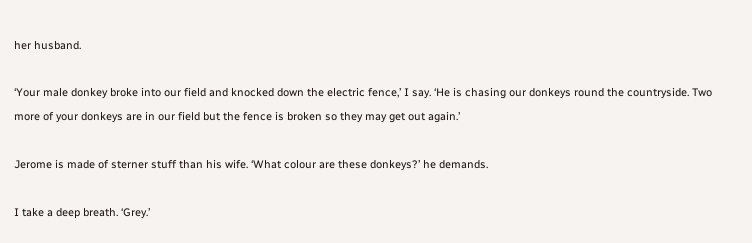her husband.

‘Your male donkey broke into our field and knocked down the electric fence,’ I say. ‘He is chasing our donkeys round the countryside. Two more of your donkeys are in our field but the fence is broken so they may get out again.’

Jerome is made of sterner stuff than his wife. ‘What colour are these donkeys?’ he demands.

I take a deep breath. ‘Grey.’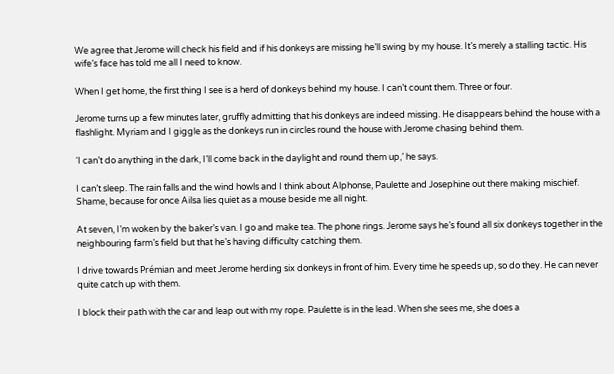We agree that Jerome will check his field and if his donkeys are missing he’ll swing by my house. It’s merely a stalling tactic. His wife’s face has told me all I need to know.

When I get home, the first thing I see is a herd of donkeys behind my house. I can’t count them. Three or four.

Jerome turns up a few minutes later, gruffly admitting that his donkeys are indeed missing. He disappears behind the house with a flashlight. Myriam and I giggle as the donkeys run in circles round the house with Jerome chasing behind them.

‘I can’t do anything in the dark, I’ll come back in the daylight and round them up,’ he says.

I can’t sleep. The rain falls and the wind howls and I think about Alphonse, Paulette and Josephine out there making mischief. Shame, because for once Ailsa lies quiet as a mouse beside me all night.

At seven, I’m woken by the baker’s van. I go and make tea. The phone rings. Jerome says he’s found all six donkeys together in the neighbouring farm’s field but that he’s having difficulty catching them.

I drive towards Prémian and meet Jerome herding six donkeys in front of him. Every time he speeds up, so do they. He can never quite catch up with them.

I block their path with the car and leap out with my rope. Paulette is in the lead. When she sees me, she does a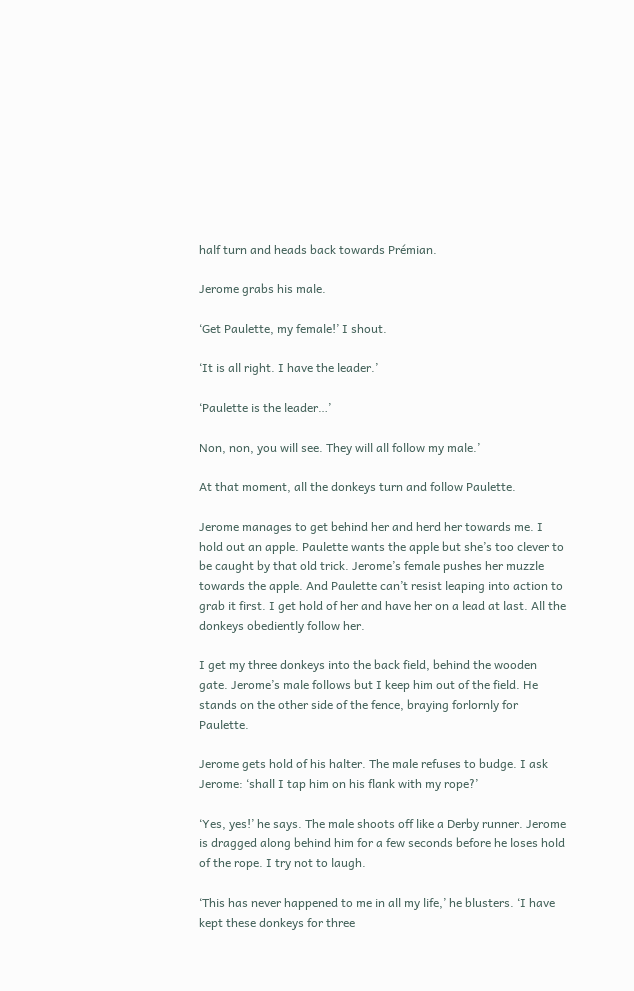half turn and heads back towards Prémian.

Jerome grabs his male.

‘Get Paulette, my female!’ I shout.

‘It is all right. I have the leader.’

‘Paulette is the leader…’

Non, non, you will see. They will all follow my male.’

At that moment, all the donkeys turn and follow Paulette.

Jerome manages to get behind her and herd her towards me. I hold out an apple. Paulette wants the apple but she’s too clever to be caught by that old trick. Jerome’s female pushes her muzzle towards the apple. And Paulette can’t resist leaping into action to grab it first. I get hold of her and have her on a lead at last. All the donkeys obediently follow her.

I get my three donkeys into the back field, behind the wooden gate. Jerome’s male follows but I keep him out of the field. He stands on the other side of the fence, braying forlornly for Paulette.

Jerome gets hold of his halter. The male refuses to budge. I ask Jerome: ‘shall I tap him on his flank with my rope?’

‘Yes, yes!’ he says. The male shoots off like a Derby runner. Jerome is dragged along behind him for a few seconds before he loses hold of the rope. I try not to laugh.

‘This has never happened to me in all my life,’ he blusters. ‘I have kept these donkeys for three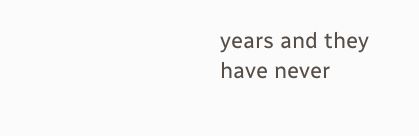years and they have never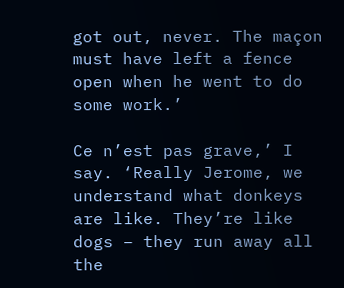got out, never. The maçon must have left a fence open when he went to do some work.’

Ce n’est pas grave,’ I say. ‘Really Jerome, we understand what donkeys are like. They’re like dogs – they run away all the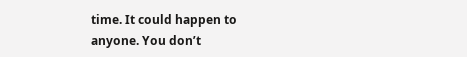time. It could happen to anyone. You don’t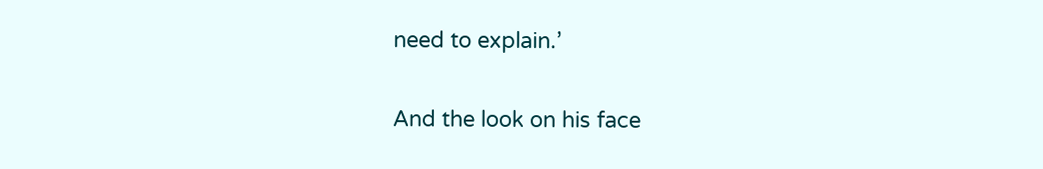need to explain.’

And the look on his face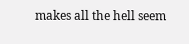makes all the hell seem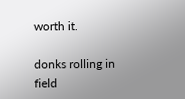worth it.

donks rolling in field